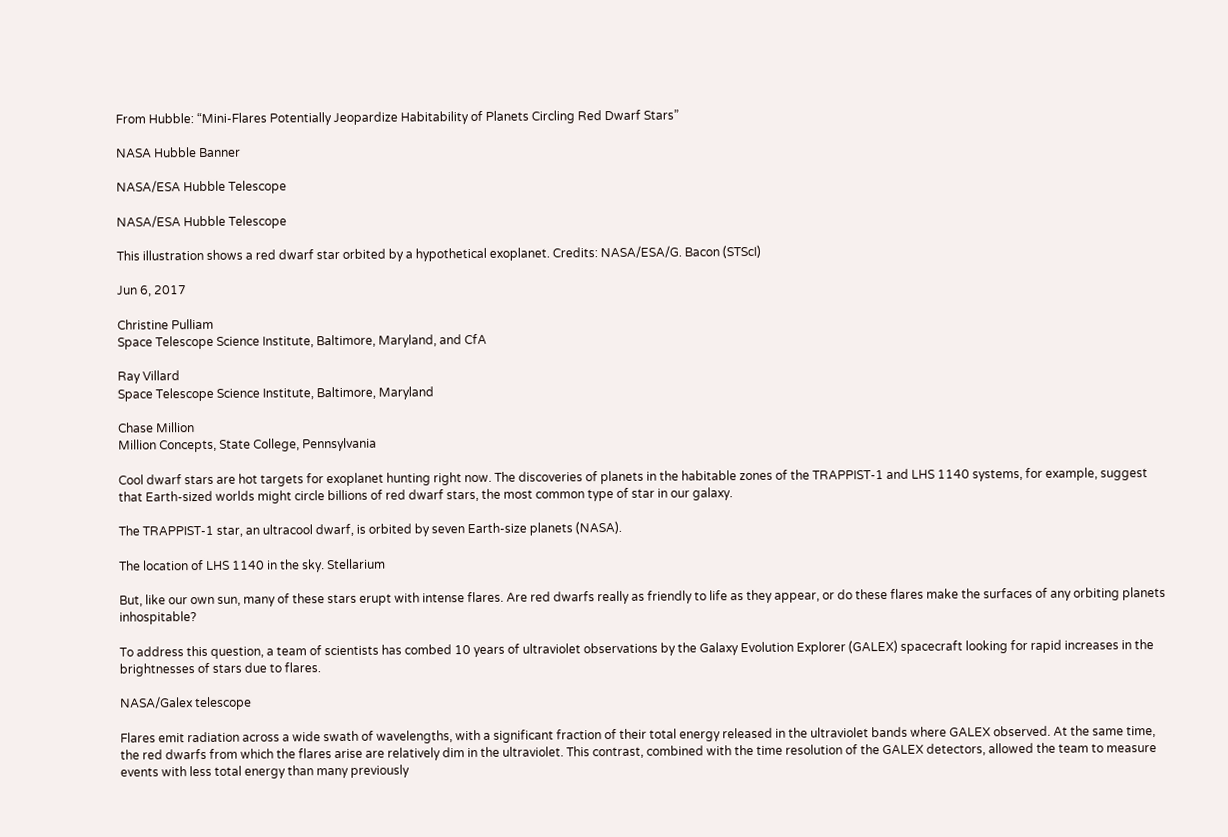From Hubble: “Mini-Flares Potentially Jeopardize Habitability of Planets Circling Red Dwarf Stars”

NASA Hubble Banner

NASA/ESA Hubble Telescope

NASA/ESA Hubble Telescope

This illustration shows a red dwarf star orbited by a hypothetical exoplanet. Credits: NASA/ESA/G. Bacon (STScI)

Jun 6, 2017

Christine Pulliam
Space Telescope Science Institute, Baltimore, Maryland, and CfA

Ray Villard
Space Telescope Science Institute, Baltimore, Maryland

Chase Million
Million Concepts, State College, Pennsylvania

Cool dwarf stars are hot targets for exoplanet hunting right now. The discoveries of planets in the habitable zones of the TRAPPIST-1 and LHS 1140 systems, for example, suggest that Earth-sized worlds might circle billions of red dwarf stars, the most common type of star in our galaxy.

The TRAPPIST-1 star, an ultracool dwarf, is orbited by seven Earth-size planets (NASA).

The location of LHS 1140 in the sky. Stellarium

But, like our own sun, many of these stars erupt with intense flares. Are red dwarfs really as friendly to life as they appear, or do these flares make the surfaces of any orbiting planets inhospitable?

To address this question, a team of scientists has combed 10 years of ultraviolet observations by the Galaxy Evolution Explorer (GALEX) spacecraft looking for rapid increases in the brightnesses of stars due to flares.

NASA/Galex telescope

Flares emit radiation across a wide swath of wavelengths, with a significant fraction of their total energy released in the ultraviolet bands where GALEX observed. At the same time, the red dwarfs from which the flares arise are relatively dim in the ultraviolet. This contrast, combined with the time resolution of the GALEX detectors, allowed the team to measure events with less total energy than many previously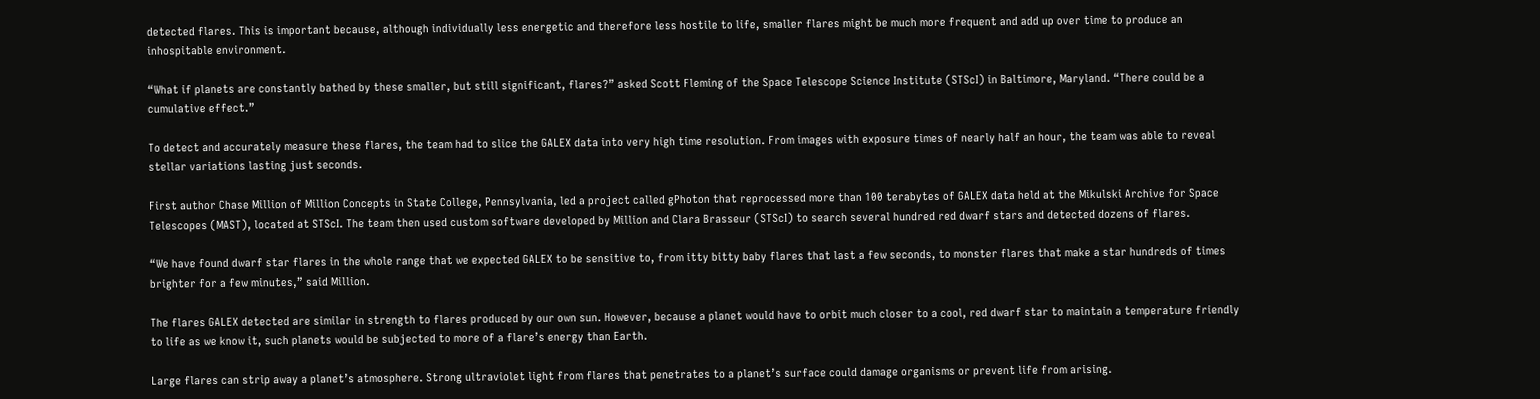detected flares. This is important because, although individually less energetic and therefore less hostile to life, smaller flares might be much more frequent and add up over time to produce an inhospitable environment.

“What if planets are constantly bathed by these smaller, but still significant, flares?” asked Scott Fleming of the Space Telescope Science Institute (STScI) in Baltimore, Maryland. “There could be a cumulative effect.”

To detect and accurately measure these flares, the team had to slice the GALEX data into very high time resolution. From images with exposure times of nearly half an hour, the team was able to reveal stellar variations lasting just seconds.

First author Chase Million of Million Concepts in State College, Pennsylvania, led a project called gPhoton that reprocessed more than 100 terabytes of GALEX data held at the Mikulski Archive for Space Telescopes (MAST), located at STScI. The team then used custom software developed by Million and Clara Brasseur (STScI) to search several hundred red dwarf stars and detected dozens of flares.

“We have found dwarf star flares in the whole range that we expected GALEX to be sensitive to, from itty bitty baby flares that last a few seconds, to monster flares that make a star hundreds of times brighter for a few minutes,” said Million.

The flares GALEX detected are similar in strength to flares produced by our own sun. However, because a planet would have to orbit much closer to a cool, red dwarf star to maintain a temperature friendly to life as we know it, such planets would be subjected to more of a flare’s energy than Earth.

Large flares can strip away a planet’s atmosphere. Strong ultraviolet light from flares that penetrates to a planet’s surface could damage organisms or prevent life from arising.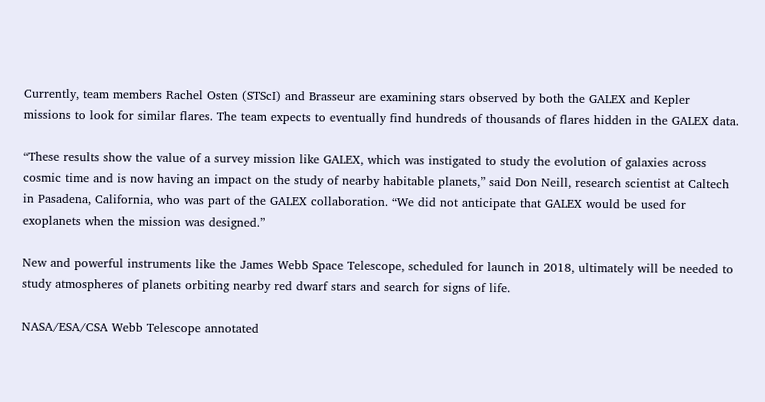Currently, team members Rachel Osten (STScI) and Brasseur are examining stars observed by both the GALEX and Kepler missions to look for similar flares. The team expects to eventually find hundreds of thousands of flares hidden in the GALEX data.

“These results show the value of a survey mission like GALEX, which was instigated to study the evolution of galaxies across cosmic time and is now having an impact on the study of nearby habitable planets,” said Don Neill, research scientist at Caltech in Pasadena, California, who was part of the GALEX collaboration. “We did not anticipate that GALEX would be used for exoplanets when the mission was designed.”

New and powerful instruments like the James Webb Space Telescope, scheduled for launch in 2018, ultimately will be needed to study atmospheres of planets orbiting nearby red dwarf stars and search for signs of life.

NASA/ESA/CSA Webb Telescope annotated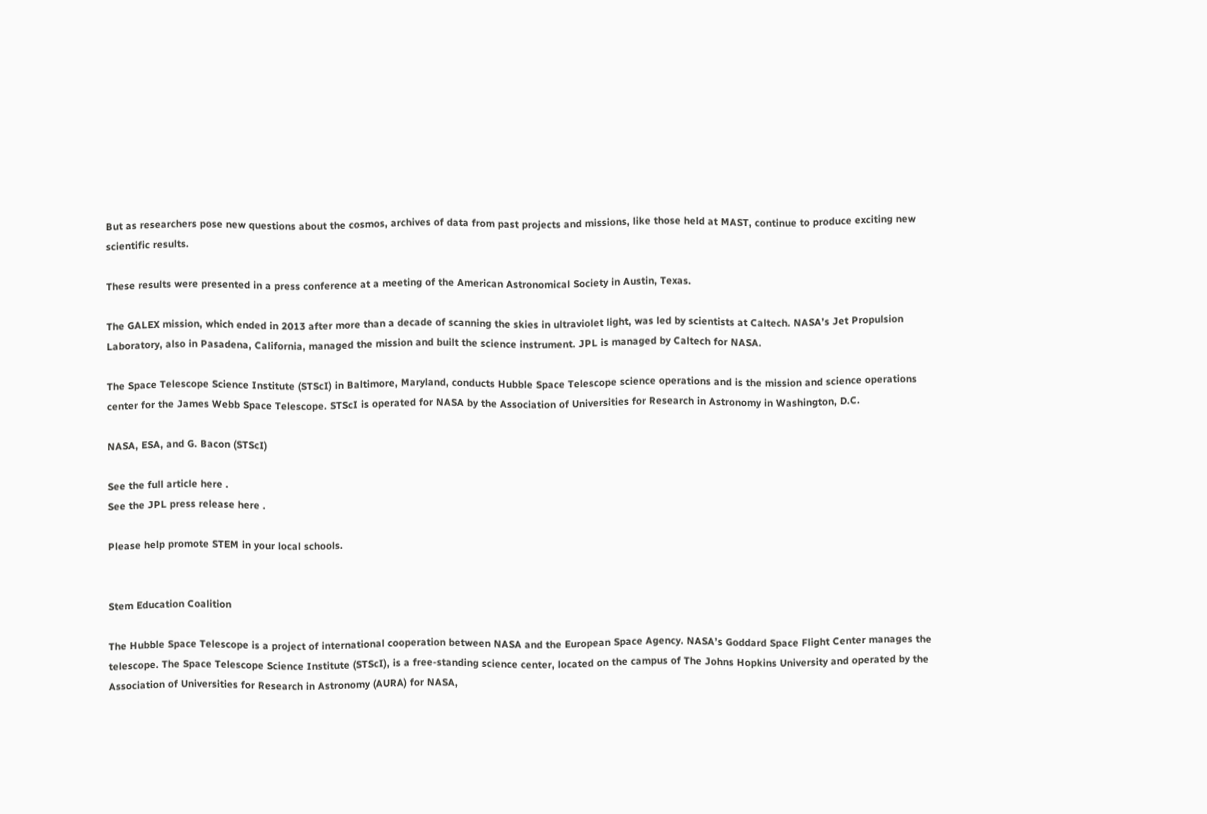But as researchers pose new questions about the cosmos, archives of data from past projects and missions, like those held at MAST, continue to produce exciting new scientific results.

These results were presented in a press conference at a meeting of the American Astronomical Society in Austin, Texas.

The GALEX mission, which ended in 2013 after more than a decade of scanning the skies in ultraviolet light, was led by scientists at Caltech. NASA’s Jet Propulsion Laboratory, also in Pasadena, California, managed the mission and built the science instrument. JPL is managed by Caltech for NASA.

The Space Telescope Science Institute (STScI) in Baltimore, Maryland, conducts Hubble Space Telescope science operations and is the mission and science operations center for the James Webb Space Telescope. STScI is operated for NASA by the Association of Universities for Research in Astronomy in Washington, D.C.

NASA, ESA, and G. Bacon (STScI)

See the full article here .
See the JPL press release here .

Please help promote STEM in your local schools.


Stem Education Coalition

The Hubble Space Telescope is a project of international cooperation between NASA and the European Space Agency. NASA’s Goddard Space Flight Center manages the telescope. The Space Telescope Science Institute (STScI), is a free-standing science center, located on the campus of The Johns Hopkins University and operated by the Association of Universities for Research in Astronomy (AURA) for NASA,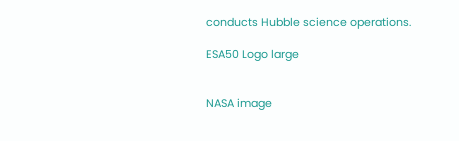conducts Hubble science operations.

ESA50 Logo large


NASA image